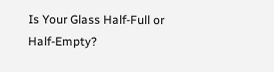Is Your Glass Half-Full or Half-Empty?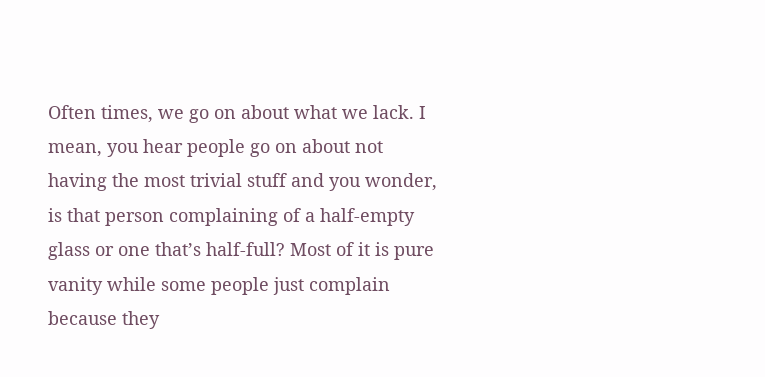Often times, we go on about what we lack. I mean, you hear people go on about not having the most trivial stuff and you wonder, is that person complaining of a half-empty glass or one that’s half-full? Most of it is pure vanity while some people just complain because they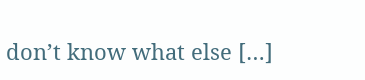don’t know what else […]